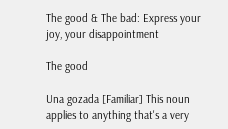The good & The bad: Express your joy, your disappointment

The good

Una gozada [Familiar] This noun applies to anything that's a very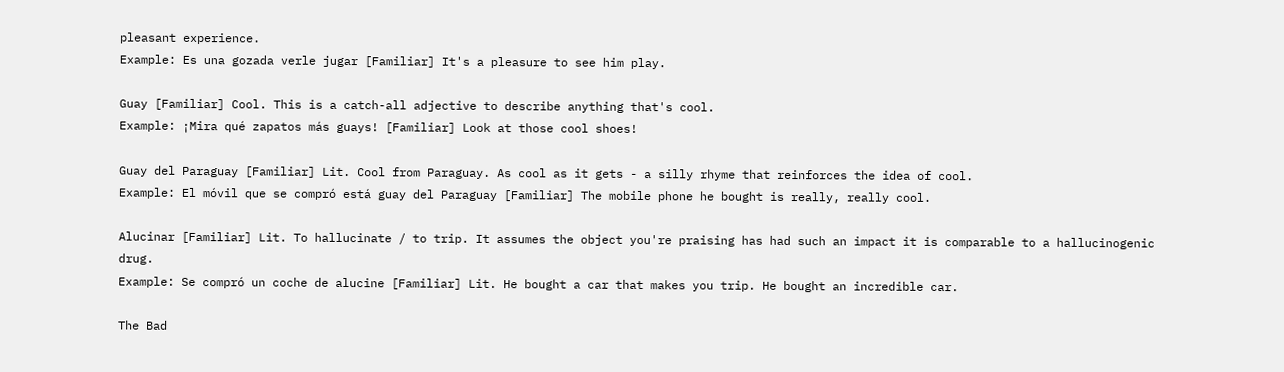pleasant experience.
Example: Es una gozada verle jugar [Familiar] It's a pleasure to see him play.

Guay [Familiar] Cool. This is a catch-all adjective to describe anything that's cool.
Example: ¡Mira qué zapatos más guays! [Familiar] Look at those cool shoes!

Guay del Paraguay [Familiar] Lit. Cool from Paraguay. As cool as it gets - a silly rhyme that reinforces the idea of cool.
Example: El móvil que se compró está guay del Paraguay [Familiar] The mobile phone he bought is really, really cool.

Alucinar [Familiar] Lit. To hallucinate / to trip. It assumes the object you're praising has had such an impact it is comparable to a hallucinogenic drug.
Example: Se compró un coche de alucine [Familiar] Lit. He bought a car that makes you trip. He bought an incredible car.

The Bad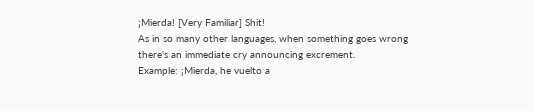¡Mierda! [Very Familiar] Shit!
As in so many other languages, when something goes wrong there's an immediate cry announcing excrement.
Example: ¡Mierda, he vuelto a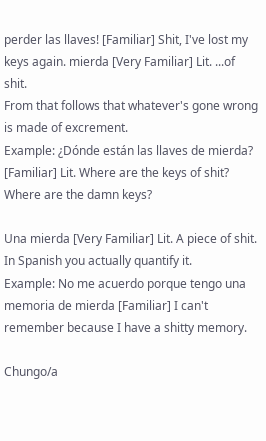perder las llaves! [Familiar] Shit, I've lost my keys again. mierda [Very Familiar] Lit. ...of shit.
From that follows that whatever's gone wrong is made of excrement.
Example: ¿Dónde están las llaves de mierda? [Familiar] Lit. Where are the keys of shit? Where are the damn keys?

Una mierda [Very Familiar] Lit. A piece of shit. In Spanish you actually quantify it.
Example: No me acuerdo porque tengo una memoria de mierda [Familiar] I can't remember because I have a shitty memory.

Chungo/a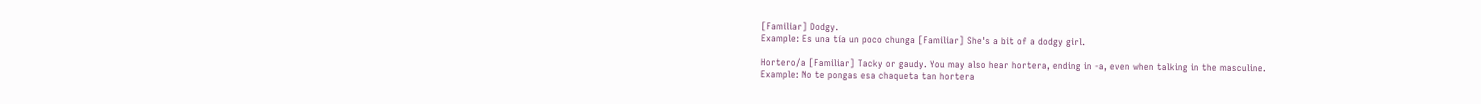[Familiar] Dodgy.
Example: Es una tía un poco chunga [Familiar] She's a bit of a dodgy girl.

Hortero/a [Familiar] Tacky or gaudy. You may also hear hortera, ending in -a, even when talking in the masculine.
Example: No te pongas esa chaqueta tan hortera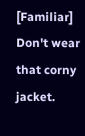[Familiar] Don't wear that corny jacket.